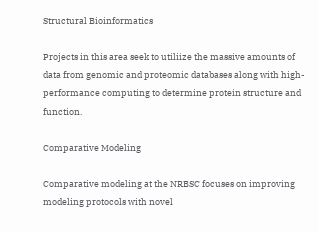Structural Bioinformatics

Projects in this area seek to utiliize the massive amounts of data from genomic and proteomic databases along with high-performance computing to determine protein structure and function.

Comparative Modeling

Comparative modeling at the NRBSC focuses on improving modeling protocols with novel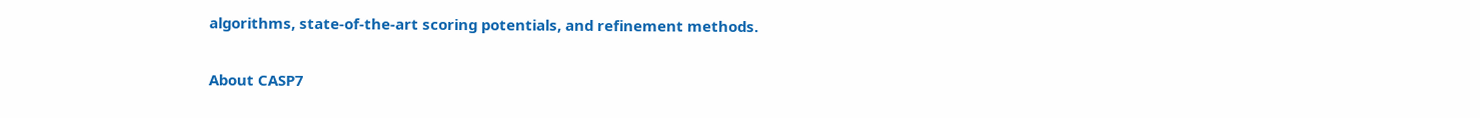algorithms, state-of-the-art scoring potentials, and refinement methods.

About CASP7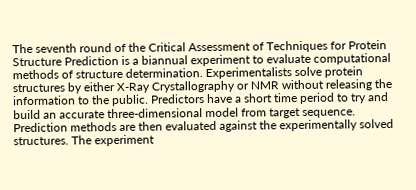The seventh round of the Critical Assessment of Techniques for Protein Structure Prediction is a biannual experiment to evaluate computational methods of structure determination. Experimentalists solve protein structures by either X-Ray Crystallography or NMR without releasing the information to the public. Predictors have a short time period to try and build an accurate three-dimensional model from target sequence. Prediction methods are then evaluated against the experimentally solved structures. The experiment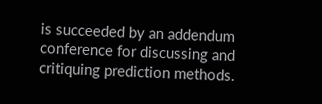is succeeded by an addendum conference for discussing and critiquing prediction methods.